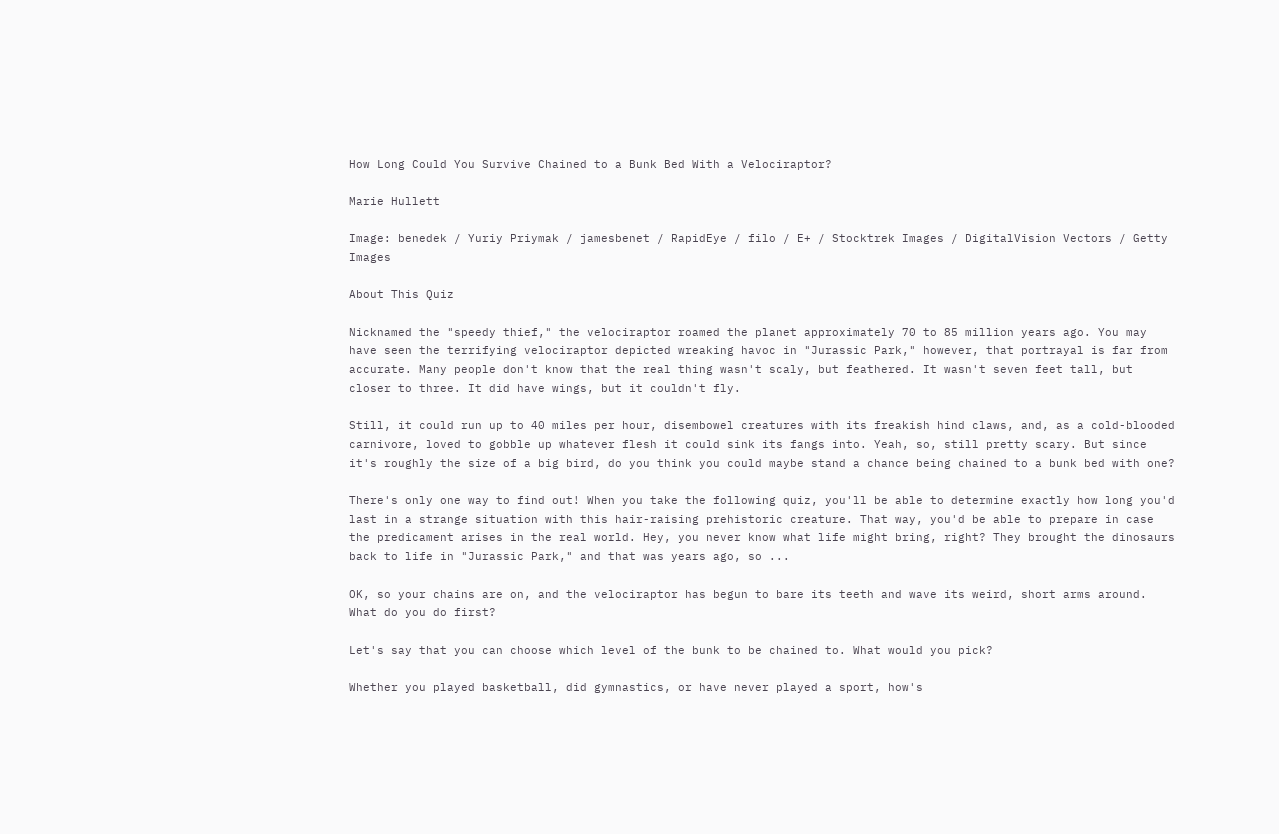How Long Could You Survive Chained to a Bunk Bed With a Velociraptor?

Marie Hullett

Image: benedek / Yuriy Priymak / jamesbenet / RapidEye / filo / E+ / Stocktrek Images / DigitalVision Vectors / Getty Images

About This Quiz

Nicknamed the "speedy thief," the velociraptor roamed the planet approximately 70 to 85 million years ago. You may have seen the terrifying velociraptor depicted wreaking havoc in "Jurassic Park," however, that portrayal is far from accurate. Many people don't know that the real thing wasn't scaly, but feathered. It wasn't seven feet tall, but closer to three. It did have wings, but it couldn't fly.

Still, it could run up to 40 miles per hour, disembowel creatures with its freakish hind claws, and, as a cold-blooded carnivore, loved to gobble up whatever flesh it could sink its fangs into. Yeah, so, still pretty scary. But since it's roughly the size of a big bird, do you think you could maybe stand a chance being chained to a bunk bed with one?

There's only one way to find out! When you take the following quiz, you'll be able to determine exactly how long you'd last in a strange situation with this hair-raising prehistoric creature. That way, you'd be able to prepare in case the predicament arises in the real world. Hey, you never know what life might bring, right? They brought the dinosaurs back to life in "Jurassic Park," and that was years ago, so ...

OK, so your chains are on, and the velociraptor has begun to bare its teeth and wave its weird, short arms around. What do you do first?

Let's say that you can choose which level of the bunk to be chained to. What would you pick?

Whether you played basketball, did gymnastics, or have never played a sport, how's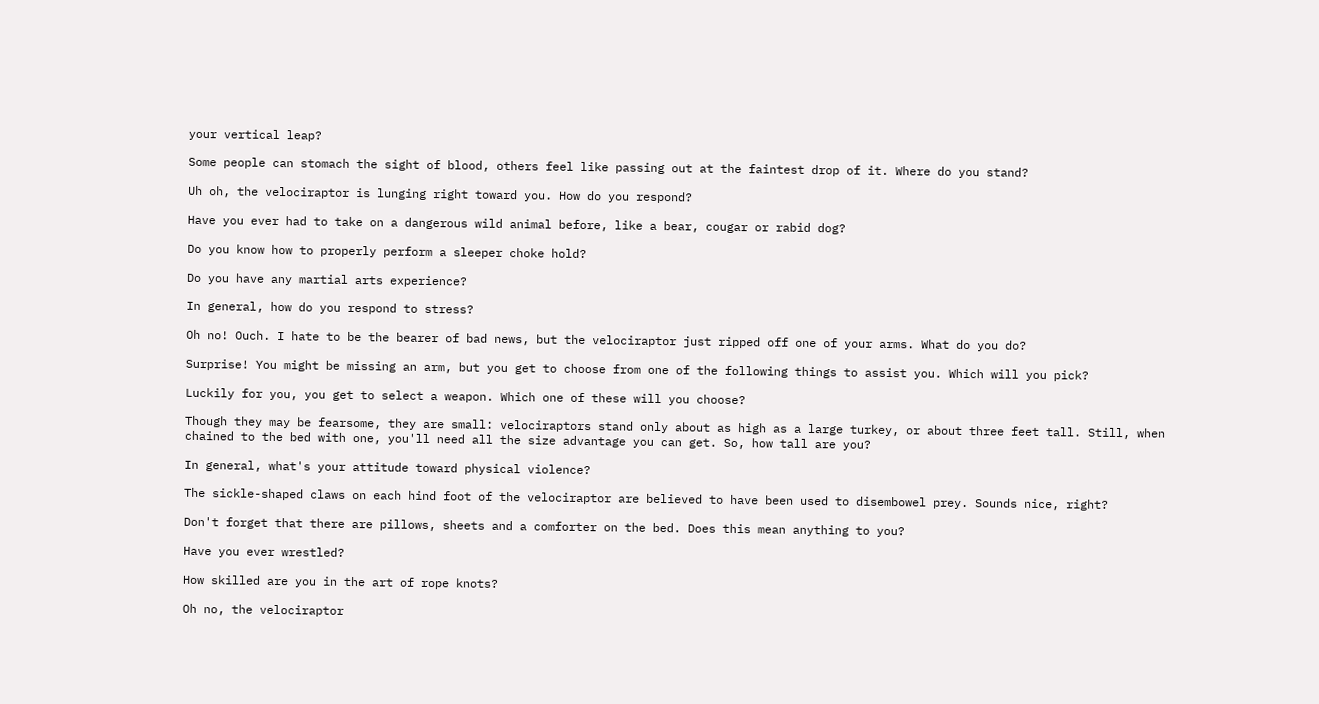your vertical leap?

Some people can stomach the sight of blood, others feel like passing out at the faintest drop of it. Where do you stand?

Uh oh, the velociraptor is lunging right toward you. How do you respond?

Have you ever had to take on a dangerous wild animal before, like a bear, cougar or rabid dog?

Do you know how to properly perform a sleeper choke hold?

Do you have any martial arts experience?

In general, how do you respond to stress?

Oh no! Ouch. I hate to be the bearer of bad news, but the velociraptor just ripped off one of your arms. What do you do?

Surprise! You might be missing an arm, but you get to choose from one of the following things to assist you. Which will you pick?

Luckily for you, you get to select a weapon. Which one of these will you choose?

Though they may be fearsome, they are small: velociraptors stand only about as high as a large turkey, or about three feet tall. Still, when chained to the bed with one, you'll need all the size advantage you can get. So, how tall are you?

In general, what's your attitude toward physical violence?

The sickle-shaped claws on each hind foot of the velociraptor are believed to have been used to disembowel prey. Sounds nice, right?

Don't forget that there are pillows, sheets and a comforter on the bed. Does this mean anything to you?

Have you ever wrestled?

How skilled are you in the art of rope knots?

Oh no, the velociraptor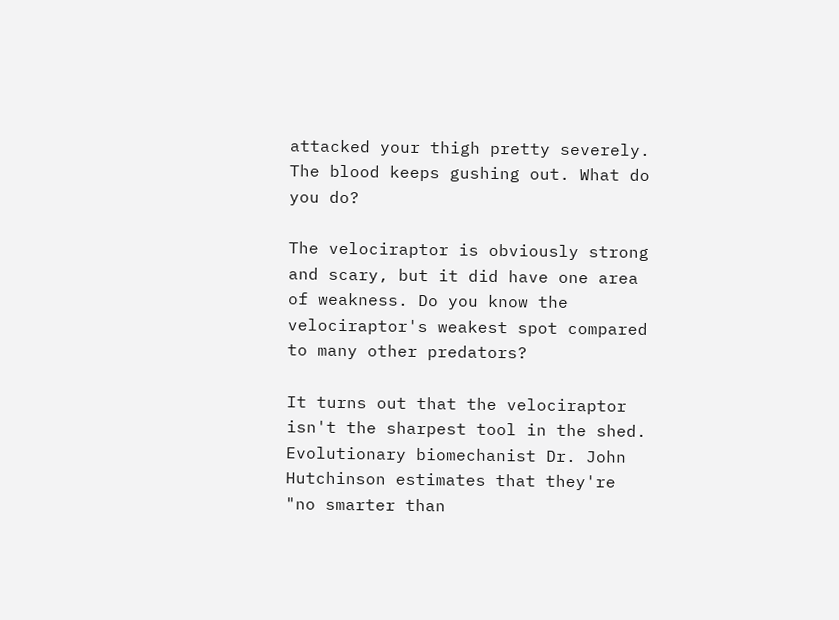attacked your thigh pretty severely. The blood keeps gushing out. What do you do?

The velociraptor is obviously strong and scary, but it did have one area of weakness. Do you know the velociraptor's weakest spot compared to many other predators?

It turns out that the velociraptor isn't the sharpest tool in the shed. Evolutionary biomechanist Dr. John Hutchinson estimates that they're "no smarter than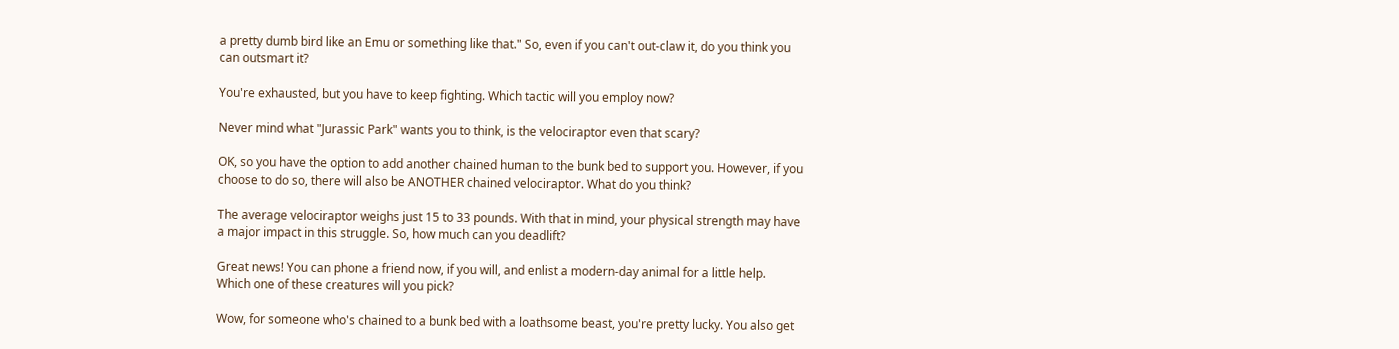a pretty dumb bird like an Emu or something like that." So, even if you can't out-claw it, do you think you can outsmart it?

You're exhausted, but you have to keep fighting. Which tactic will you employ now?

Never mind what "Jurassic Park" wants you to think, is the velociraptor even that scary?

OK, so you have the option to add another chained human to the bunk bed to support you. However, if you choose to do so, there will also be ANOTHER chained velociraptor. What do you think?

The average velociraptor weighs just 15 to 33 pounds. With that in mind, your physical strength may have a major impact in this struggle. So, how much can you deadlift?

Great news! You can phone a friend now, if you will, and enlist a modern-day animal for a little help. Which one of these creatures will you pick?

Wow, for someone who's chained to a bunk bed with a loathsome beast, you're pretty lucky. You also get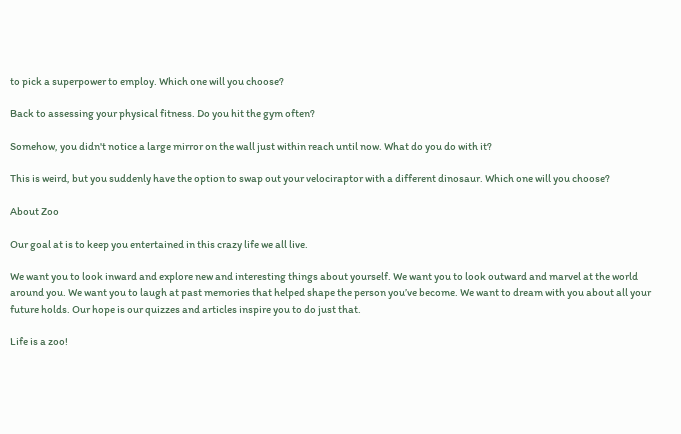to pick a superpower to employ. Which one will you choose?

Back to assessing your physical fitness. Do you hit the gym often?

Somehow, you didn't notice a large mirror on the wall just within reach until now. What do you do with it?

This is weird, but you suddenly have the option to swap out your velociraptor with a different dinosaur. Which one will you choose?

About Zoo

Our goal at is to keep you entertained in this crazy life we all live.

We want you to look inward and explore new and interesting things about yourself. We want you to look outward and marvel at the world around you. We want you to laugh at past memories that helped shape the person you’ve become. We want to dream with you about all your future holds. Our hope is our quizzes and articles inspire you to do just that.

Life is a zoo!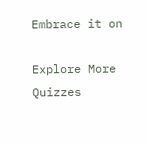Embrace it on

Explore More Quizzes